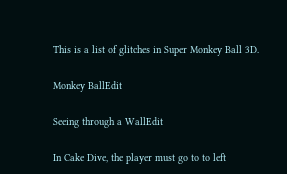This is a list of glitches in Super Monkey Ball 3D.

Monkey BallEdit

Seeing through a WallEdit

In Cake Dive, the player must go to to left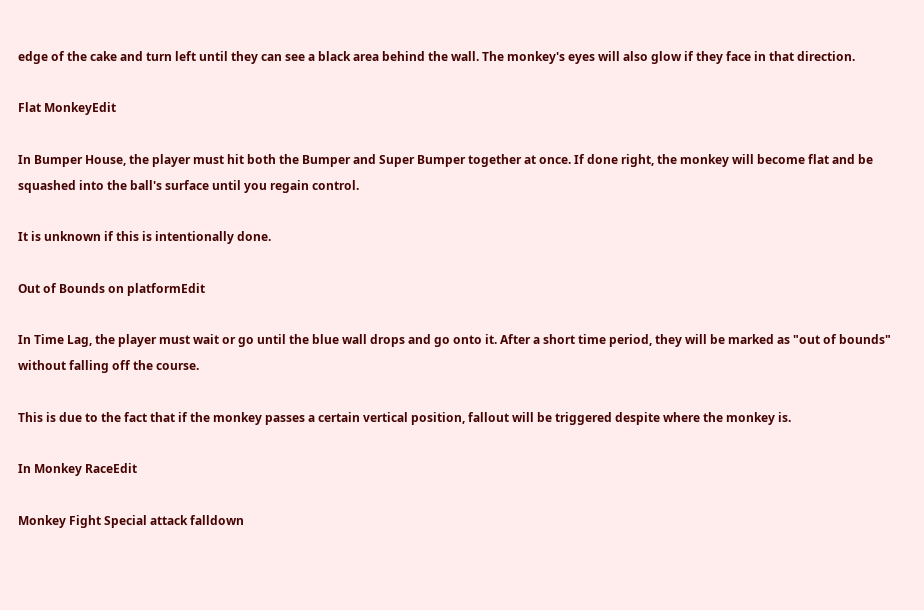edge of the cake and turn left until they can see a black area behind the wall. The monkey's eyes will also glow if they face in that direction.

Flat MonkeyEdit

In Bumper House, the player must hit both the Bumper and Super Bumper together at once. If done right, the monkey will become flat and be squashed into the ball's surface until you regain control.

It is unknown if this is intentionally done.

Out of Bounds on platformEdit

In Time Lag, the player must wait or go until the blue wall drops and go onto it. After a short time period, they will be marked as "out of bounds" without falling off the course.

This is due to the fact that if the monkey passes a certain vertical position, fallout will be triggered despite where the monkey is.

In Monkey RaceEdit

Monkey Fight Special attack falldown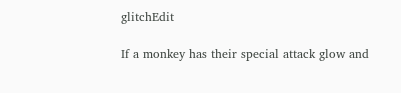glitchEdit

If a monkey has their special attack glow and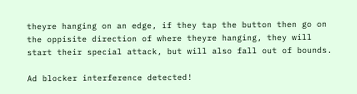theyre hanging on an edge, if they tap the button then go on the oppisite direction of where theyre hanging, they will start their special attack, but will also fall out of bounds.

Ad blocker interference detected!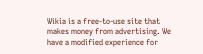Wikia is a free-to-use site that makes money from advertising. We have a modified experience for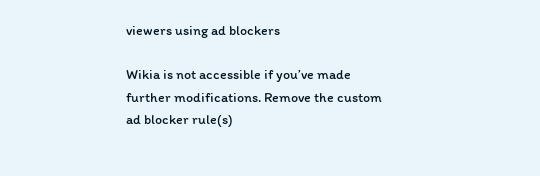viewers using ad blockers

Wikia is not accessible if you’ve made further modifications. Remove the custom ad blocker rule(s)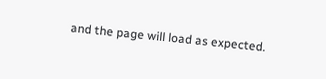and the page will load as expected.